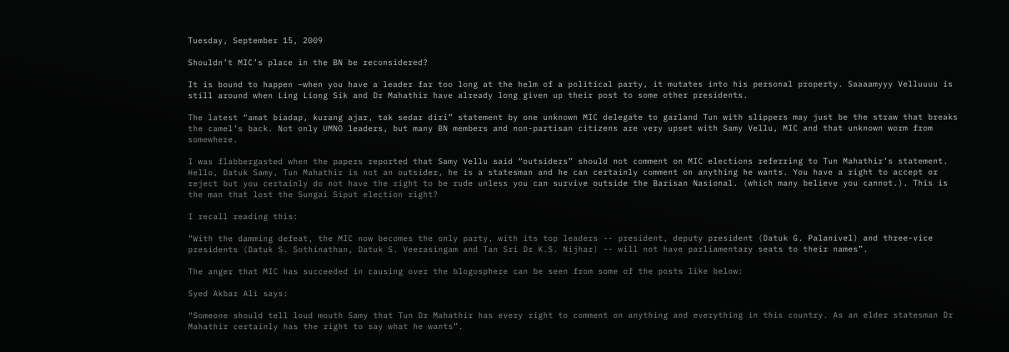Tuesday, September 15, 2009

Shouldn’t MIC’s place in the BN be reconsidered?

It is bound to happen –when you have a leader far too long at the helm of a political party, it mutates into his personal property. Saaaamyyy Velluuuu is still around when Ling Liong Sik and Dr Mahathir have already long given up their post to some other presidents.

The latest “amat biadap, kurang ajar, tak sedar diri” statement by one unknown MIC delegate to garland Tun with slippers may just be the straw that breaks the camel’s back. Not only UMNO leaders, but many BN members and non-partisan citizens are very upset with Samy Vellu, MIC and that unknown worm from somewhere.

I was flabbergasted when the papers reported that Samy Vellu said “outsiders” should not comment on MIC elections referring to Tun Mahathir’s statement. Hello, Datuk Samy, Tun Mahathir is not an outsider, he is a statesman and he can certainly comment on anything he wants. You have a right to accept or reject but you certainly do not have the right to be rude unless you can survive outside the Barisan Nasional. (which many believe you cannot.). This is the man that lost the Sungai Siput election right?

I recall reading this:

“With the damming defeat, the MIC now becomes the only party, with its top leaders -- president, deputy president (Datuk G. Palanivel) and three-vice presidents (Datuk S. Sothinathan, Datuk S. Veerasingam and Tan Sri Dr K.S. Nijhar) -- will not have parliamentary seats to their names”.

The anger that MIC has succeeded in causing over the blogosphere can be seen from some of the posts like below:

Syed Akbar Ali says:

“Someone should tell loud mouth Samy that Tun Dr Mahathir has every right to comment on anything and everything in this country. As an elder statesman Dr Mahathir certainly has the right to say what he wants”.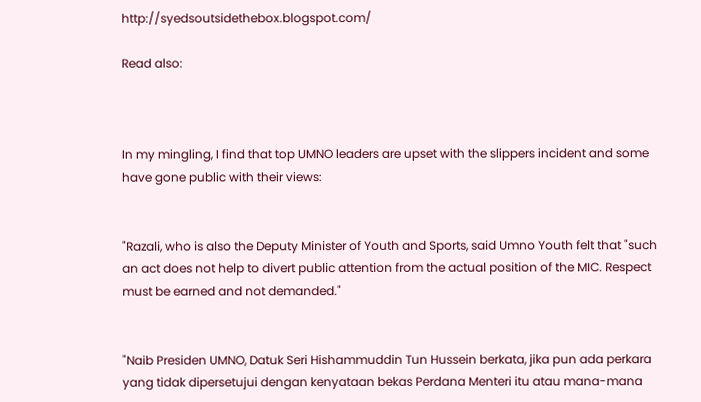http://syedsoutsidethebox.blogspot.com/

Read also:



In my mingling, I find that top UMNO leaders are upset with the slippers incident and some have gone public with their views:


"Razali, who is also the Deputy Minister of Youth and Sports, said Umno Youth felt that "such an act does not help to divert public attention from the actual position of the MIC. Respect must be earned and not demanded."


"Naib Presiden UMNO, Datuk Seri Hishammuddin Tun Hussein berkata, jika pun ada perkara yang tidak dipersetujui dengan kenyataan bekas Perdana Menteri itu atau mana-mana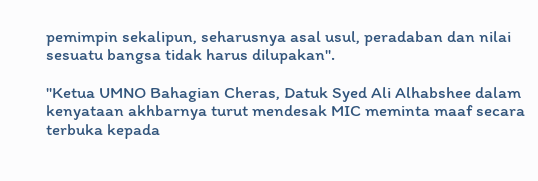pemimpin sekalipun, seharusnya asal usul, peradaban dan nilai sesuatu bangsa tidak harus dilupakan".

"Ketua UMNO Bahagian Cheras, Datuk Syed Ali Alhabshee dalam kenyataan akhbarnya turut mendesak MIC meminta maaf secara terbuka kepada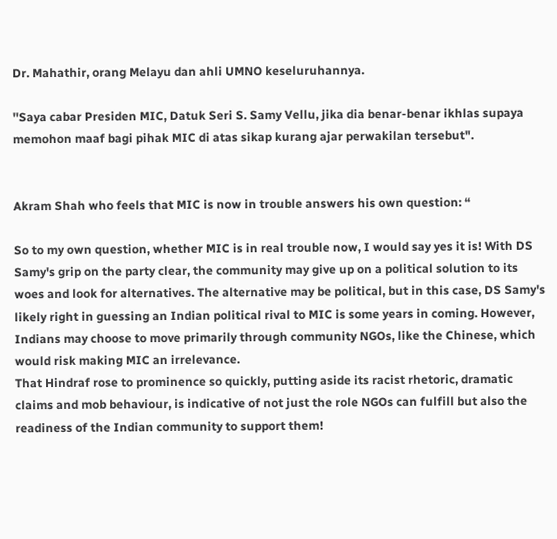Dr. Mahathir, orang Melayu dan ahli UMNO keseluruhannya.

''Saya cabar Presiden MIC, Datuk Seri S. Samy Vellu, jika dia benar-benar ikhlas supaya memohon maaf bagi pihak MIC di atas sikap kurang ajar perwakilan tersebut".


Akram Shah who feels that MIC is now in trouble answers his own question: “

So to my own question, whether MIC is in real trouble now, I would say yes it is! With DS Samy's grip on the party clear, the community may give up on a political solution to its woes and look for alternatives. The alternative may be political, but in this case, DS Samy's likely right in guessing an Indian political rival to MIC is some years in coming. However, Indians may choose to move primarily through community NGOs, like the Chinese, which would risk making MIC an irrelevance.
That Hindraf rose to prominence so quickly, putting aside its racist rhetoric, dramatic claims and mob behaviour, is indicative of not just the role NGOs can fulfill but also the readiness of the Indian community to support them!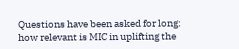Questions have been asked for long: how relevant is MIC in uplifting the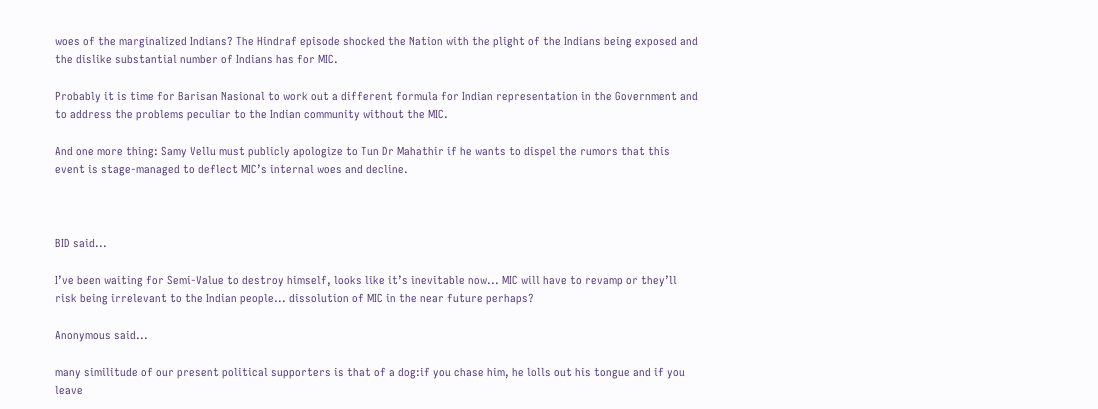woes of the marginalized Indians? The Hindraf episode shocked the Nation with the plight of the Indians being exposed and the dislike substantial number of Indians has for MIC.

Probably it is time for Barisan Nasional to work out a different formula for Indian representation in the Government and to address the problems peculiar to the Indian community without the MIC.

And one more thing: Samy Vellu must publicly apologize to Tun Dr Mahathir if he wants to dispel the rumors that this event is stage-managed to deflect MIC’s internal woes and decline.



BID said...

I’ve been waiting for Semi-Value to destroy himself, looks like it’s inevitable now... MIC will have to revamp or they’ll risk being irrelevant to the Indian people... dissolution of MIC in the near future perhaps?

Anonymous said...

many similitude of our present political supporters is that of a dog:if you chase him, he lolls out his tongue and if you leave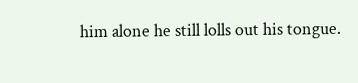him alone he still lolls out his tongue.